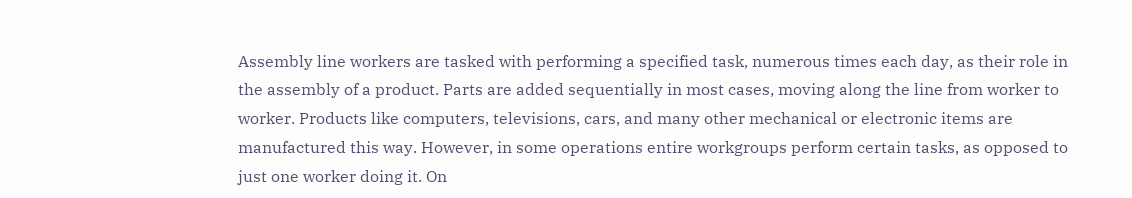Assembly line workers are tasked with performing a specified task, numerous times each day, as their role in the assembly of a product. Parts are added sequentially in most cases, moving along the line from worker to worker. Products like computers, televisions, cars, and many other mechanical or electronic items are manufactured this way. However, in some operations entire workgroups perform certain tasks, as opposed to just one worker doing it. On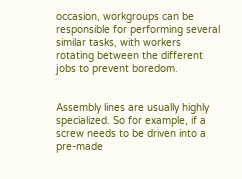occasion, workgroups can be responsible for performing several similar tasks, with workers rotating between the different jobs to prevent boredom.


Assembly lines are usually highly specialized. So for example, if a screw needs to be driven into a pre-made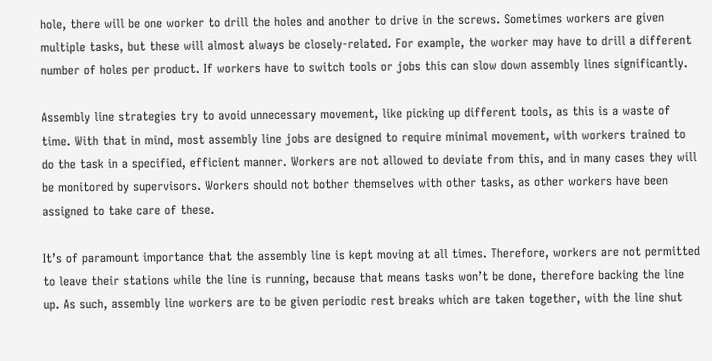hole, there will be one worker to drill the holes and another to drive in the screws. Sometimes workers are given multiple tasks, but these will almost always be closely-related. For example, the worker may have to drill a different number of holes per product. If workers have to switch tools or jobs this can slow down assembly lines significantly.

Assembly line strategies try to avoid unnecessary movement, like picking up different tools, as this is a waste of time. With that in mind, most assembly line jobs are designed to require minimal movement, with workers trained to do the task in a specified, efficient manner. Workers are not allowed to deviate from this, and in many cases they will be monitored by supervisors. Workers should not bother themselves with other tasks, as other workers have been assigned to take care of these.

It’s of paramount importance that the assembly line is kept moving at all times. Therefore, workers are not permitted to leave their stations while the line is running, because that means tasks won’t be done, therefore backing the line up. As such, assembly line workers are to be given periodic rest breaks which are taken together, with the line shut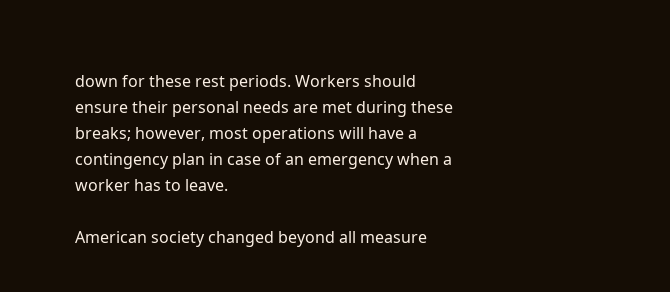down for these rest periods. Workers should ensure their personal needs are met during these breaks; however, most operations will have a contingency plan in case of an emergency when a worker has to leave.

American society changed beyond all measure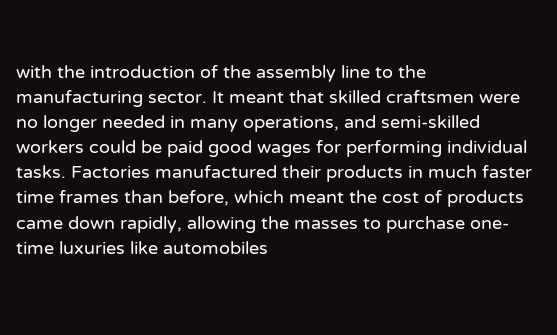with the introduction of the assembly line to the manufacturing sector. It meant that skilled craftsmen were no longer needed in many operations, and semi-skilled workers could be paid good wages for performing individual tasks. Factories manufactured their products in much faster time frames than before, which meant the cost of products came down rapidly, allowing the masses to purchase one-time luxuries like automobiles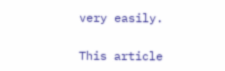very easily.

This article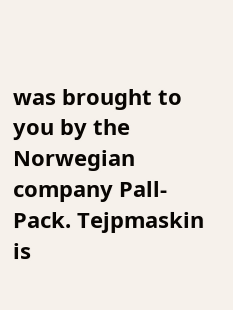was brought to you by the Norwegian company Pall-Pack. Tejpmaskin is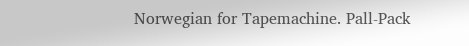Norwegian for Tapemachine. Pall-Pack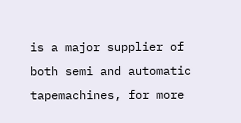is a major supplier of both semi and automatic tapemachines, for more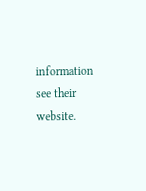information see their website.